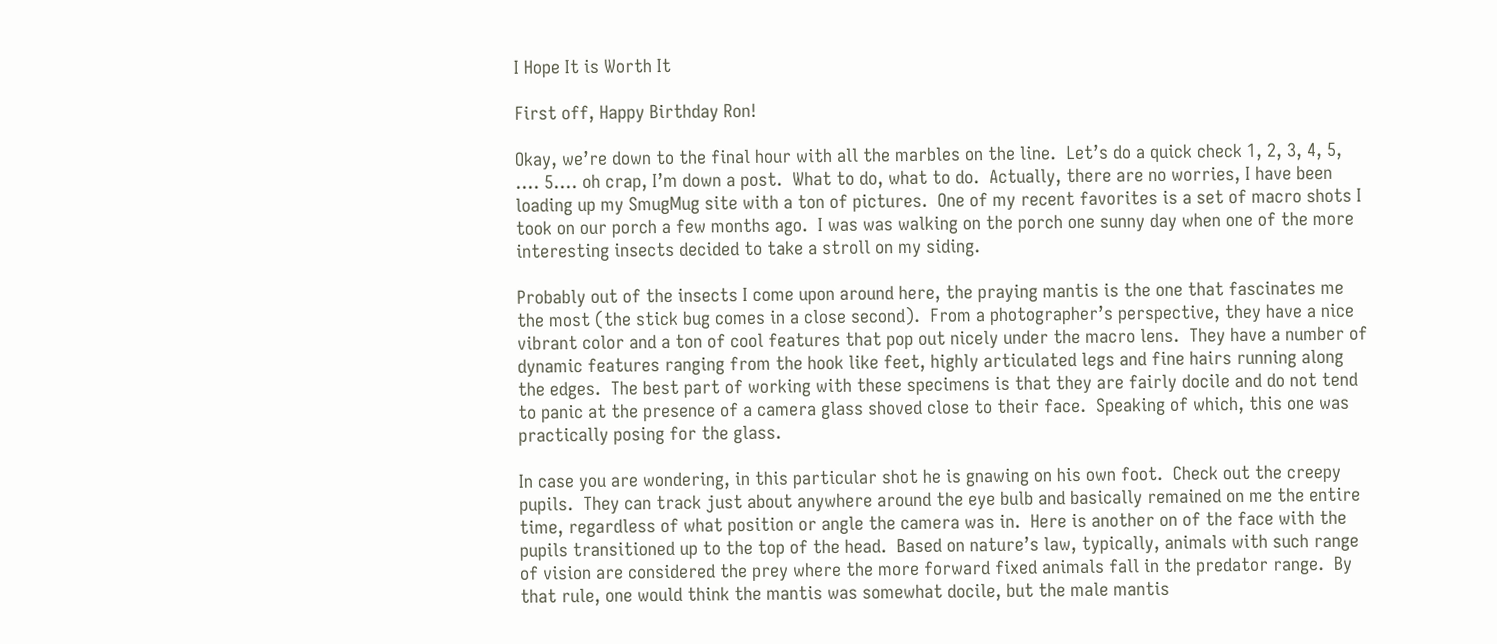I Hope It is Worth It

First off, Happy Birthday Ron!

Okay, we’re down to the final hour with all the marbles on the line.  Let’s do a quick check 1, 2, 3, 4, 5, …. 5…. oh crap, I’m down a post.  What to do, what to do.  Actually, there are no worries, I have been loading up my SmugMug site with a ton of pictures.  One of my recent favorites is a set of macro shots I took on our porch a few months ago.  I was was walking on the porch one sunny day when one of the more interesting insects decided to take a stroll on my siding.

Probably out of the insects I come upon around here, the praying mantis is the one that fascinates me the most (the stick bug comes in a close second).  From a photographer’s perspective, they have a nice vibrant color and a ton of cool features that pop out nicely under the macro lens.  They have a number of dynamic features ranging from the hook like feet, highly articulated legs and fine hairs running along the edges.  The best part of working with these specimens is that they are fairly docile and do not tend to panic at the presence of a camera glass shoved close to their face.  Speaking of which, this one was practically posing for the glass.

In case you are wondering, in this particular shot he is gnawing on his own foot.  Check out the creepy pupils.  They can track just about anywhere around the eye bulb and basically remained on me the entire time, regardless of what position or angle the camera was in.  Here is another on of the face with the pupils transitioned up to the top of the head.  Based on nature’s law, typically, animals with such range of vision are considered the prey where the more forward fixed animals fall in the predator range.  By that rule, one would think the mantis was somewhat docile, but the male mantis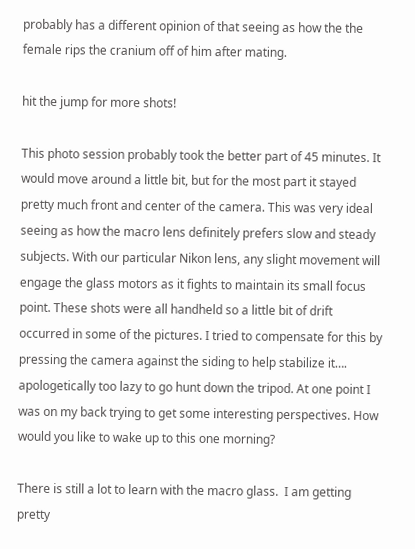probably has a different opinion of that seeing as how the the female rips the cranium off of him after mating.

hit the jump for more shots!

This photo session probably took the better part of 45 minutes. It would move around a little bit, but for the most part it stayed pretty much front and center of the camera. This was very ideal seeing as how the macro lens definitely prefers slow and steady subjects. With our particular Nikon lens, any slight movement will engage the glass motors as it fights to maintain its small focus point. These shots were all handheld so a little bit of drift occurred in some of the pictures. I tried to compensate for this by pressing the camera against the siding to help stabilize it…. apologetically too lazy to go hunt down the tripod. At one point I was on my back trying to get some interesting perspectives. How would you like to wake up to this one morning?

There is still a lot to learn with the macro glass.  I am getting pretty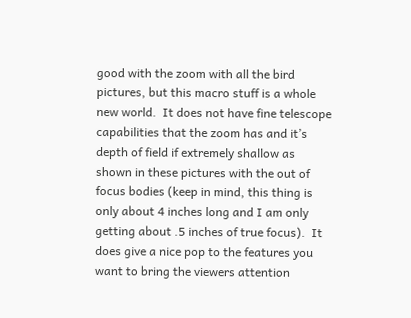good with the zoom with all the bird pictures, but this macro stuff is a whole new world.  It does not have fine telescope capabilities that the zoom has and it’s depth of field if extremely shallow as shown in these pictures with the out of focus bodies (keep in mind, this thing is only about 4 inches long and I am only getting about .5 inches of true focus).  It does give a nice pop to the features you want to bring the viewers attention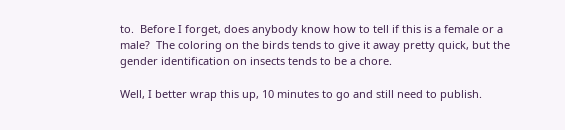to.  Before I forget, does anybody know how to tell if this is a female or a male?  The coloring on the birds tends to give it away pretty quick, but the gender identification on insects tends to be a chore.

Well, I better wrap this up, 10 minutes to go and still need to publish.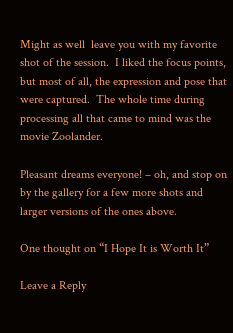Might as well  leave you with my favorite shot of the session.  I liked the focus points, but most of all, the expression and pose that were captured.  The whole time during processing all that came to mind was the movie Zoolander.

Pleasant dreams everyone! – oh, and stop on by the gallery for a few more shots and larger versions of the ones above.

One thought on “I Hope It is Worth It”

Leave a Reply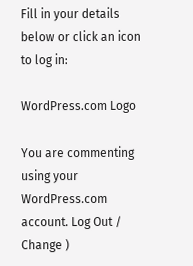Fill in your details below or click an icon to log in:

WordPress.com Logo

You are commenting using your WordPress.com account. Log Out /  Change )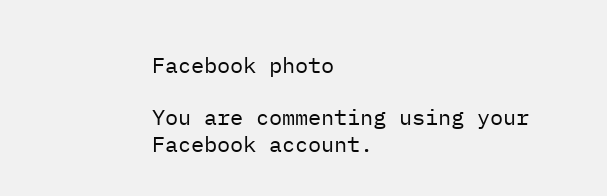Facebook photo

You are commenting using your Facebook account.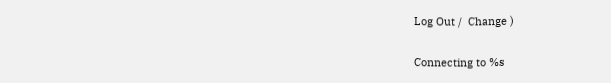Log Out /  Change )

Connecting to %s